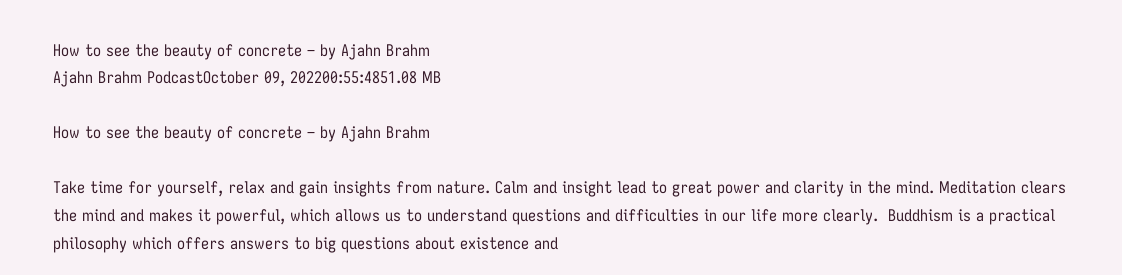How to see the beauty of concrete – by Ajahn Brahm
Ajahn Brahm PodcastOctober 09, 202200:55:4851.08 MB

How to see the beauty of concrete – by Ajahn Brahm

Take time for yourself, relax and gain insights from nature. Calm and insight lead to great power and clarity in the mind. Meditation clears the mind and makes it powerful, which allows us to understand questions and difficulties in our life more clearly.  Buddhism is a practical philosophy which offers answers to big questions about existence and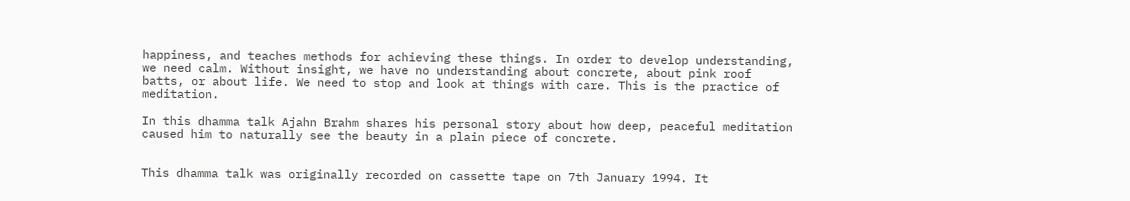happiness, and teaches methods for achieving these things. In order to develop understanding, we need calm. Without insight, we have no understanding about concrete, about pink roof batts, or about life. We need to stop and look at things with care. This is the practice of meditation.

In this dhamma talk Ajahn Brahm shares his personal story about how deep, peaceful meditation caused him to naturally see the beauty in a plain piece of concrete.


This dhamma talk was originally recorded on cassette tape on 7th January 1994. It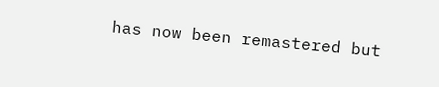has now been remastered but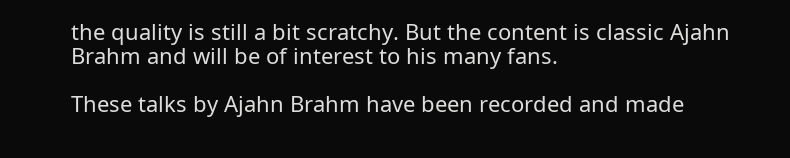the quality is still a bit scratchy. But the content is classic Ajahn Brahm and will be of interest to his many fans.

These talks by Ajahn Brahm have been recorded and made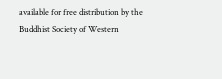available for free distribution by the Buddhist Society of Western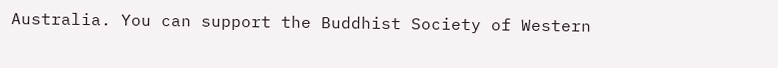Australia. You can support the Buddhist Society of Western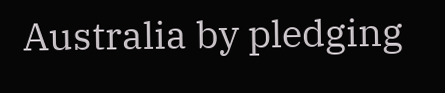Australia by pledging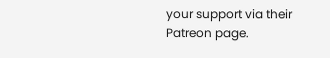your support via their Patreon page.